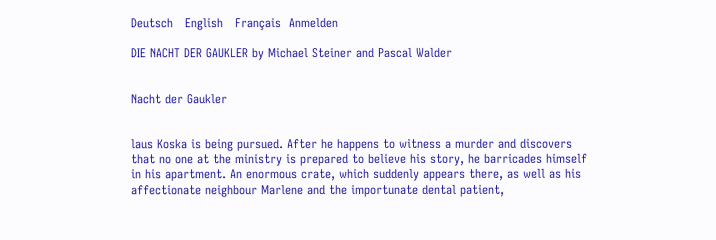Deutsch   English   Français  Anmelden

DIE NACHT DER GAUKLER by Michael Steiner and Pascal Walder


Nacht der Gaukler


laus Koska is being pursued. After he happens to witness a murder and discovers that no one at the ministry is prepared to believe his story, he barricades himself in his apartment. An enormous crate, which suddenly appears there, as well as his affectionate neighbour Marlene and the importunate dental patient,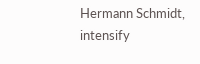Hermann Schmidt, intensify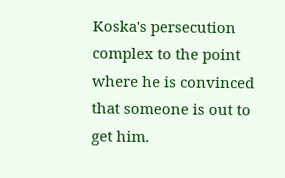Koska's persecution complex to the point where he is convinced that someone is out to get him.